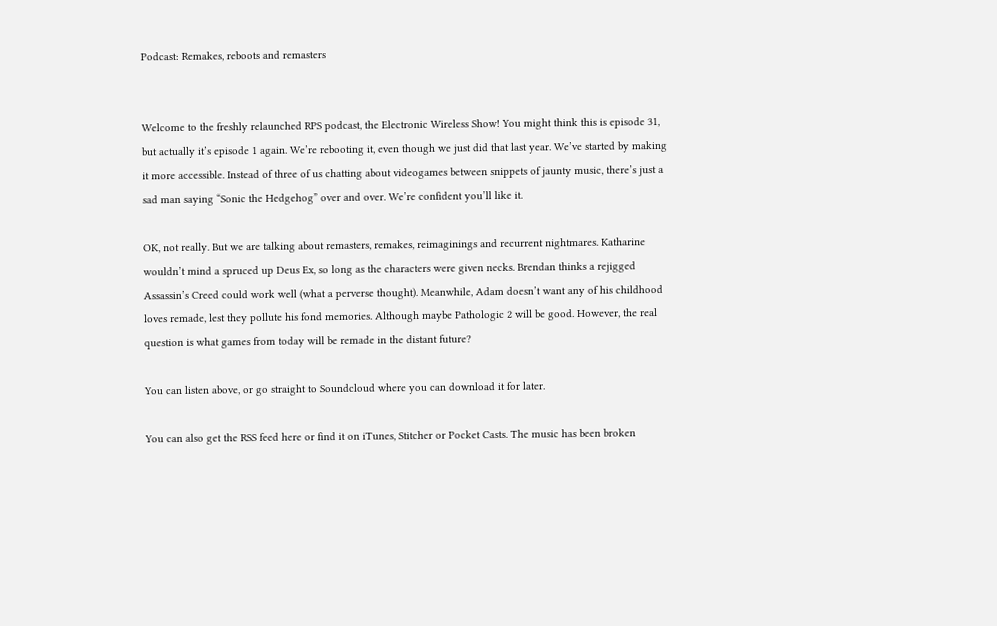Podcast: Remakes, reboots and remasters


Welcome to the freshly relaunched RPS podcast, the Electronic Wireless Show! You might think this is episode 31, but actually it’s episode 1 again. We’re rebooting it, even though we just did that last year. We’ve started by making it more accessible. Instead of three of us chatting about videogames between snippets of jaunty music, there’s just a sad man saying “Sonic the Hedgehog” over and over. We’re confident you’ll like it.

OK, not really. But we are talking about remasters, remakes, reimaginings and recurrent nightmares. Katharine wouldn’t mind a spruced up Deus Ex, so long as the characters were given necks. Brendan thinks a rejigged Assassin’s Creed could work well (what a perverse thought). Meanwhile, Adam doesn’t want any of his childhood loves remade, lest they pollute his fond memories. Although maybe Pathologic 2 will be good. However, the real question is what games from today will be remade in the distant future?

You can listen above, or go straight to Soundcloud where you can download it for later.

You can also get the RSS feed here or find it on iTunes, Stitcher or Pocket Casts. The music has been broken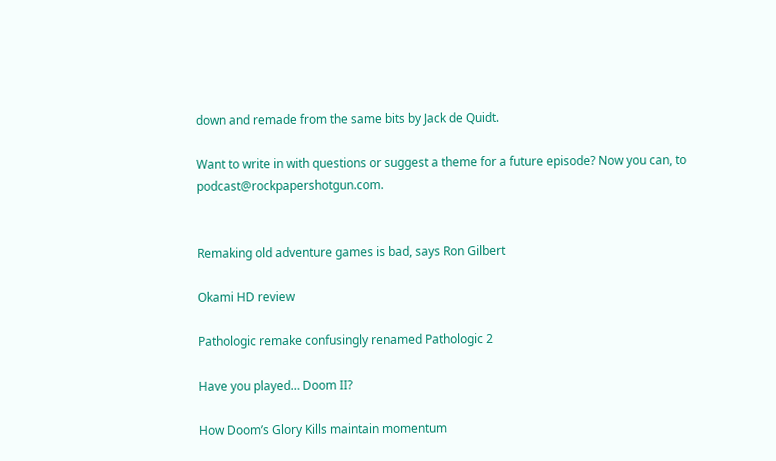down and remade from the same bits by Jack de Quidt.

Want to write in with questions or suggest a theme for a future episode? Now you can, to podcast@rockpapershotgun.com.


Remaking old adventure games is bad, says Ron Gilbert

Okami HD review

Pathologic remake confusingly renamed Pathologic 2

Have you played… Doom II?

How Doom’s Glory Kills maintain momentum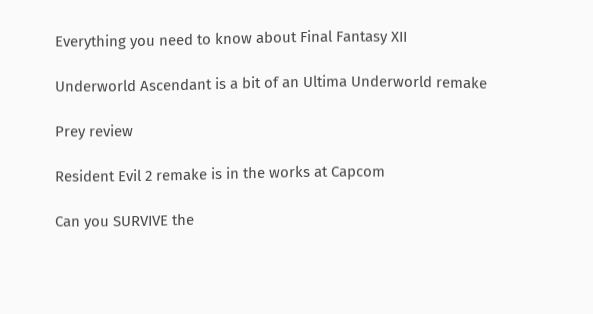Everything you need to know about Final Fantasy XII

Underworld Ascendant is a bit of an Ultima Underworld remake

Prey review

Resident Evil 2 remake is in the works at Capcom

Can you SURVIVE the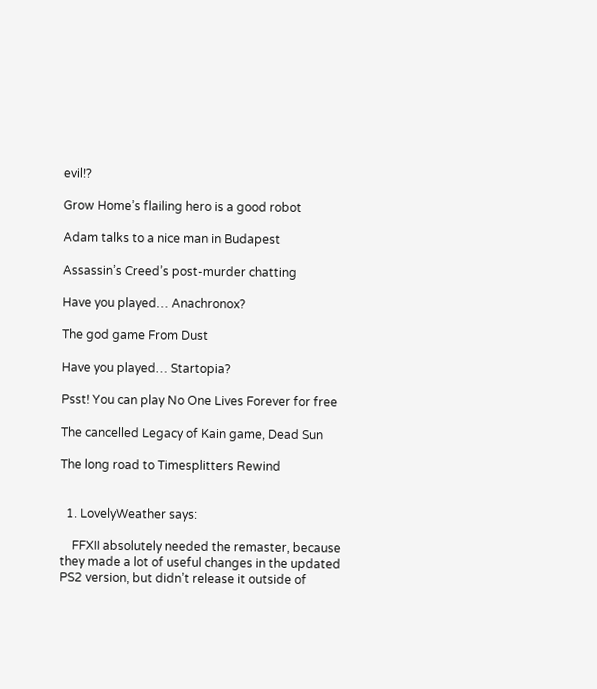evil!?

Grow Home’s flailing hero is a good robot

Adam talks to a nice man in Budapest

Assassin’s Creed’s post-murder chatting

Have you played… Anachronox?

The god game From Dust

Have you played… Startopia?

Psst! You can play No One Lives Forever for free

The cancelled Legacy of Kain game, Dead Sun

The long road to Timesplitters Rewind


  1. LovelyWeather says:

    FFXII absolutely needed the remaster, because they made a lot of useful changes in the updated PS2 version, but didn’t release it outside of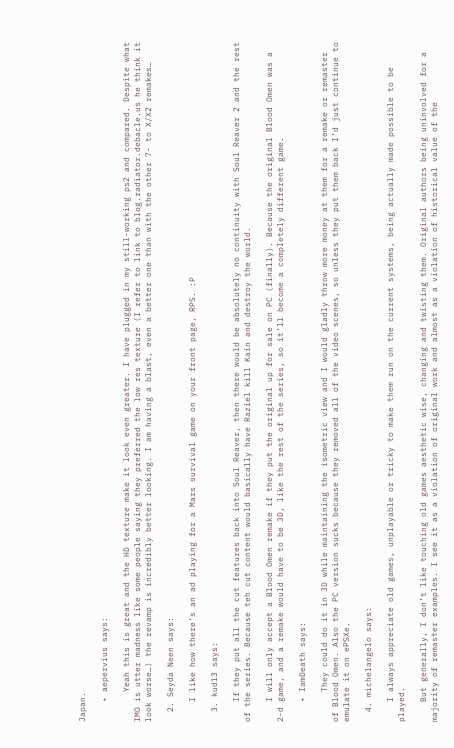Japan.

    • aepervius says:

      Yeah this is great and the HD texture make it look even greater. I have plugged in my still-working ps2 and compared. Despite what IMO is utter madness like some people saying they preferred the low res texture (I refer to link to blog.radiator.debacle.us he think it look worse…) the revamp is incredibly better looking. I am having a blast, even a better one than with the other 7- to X/X2 remakes…

  2. Seyda Neen says:

    I like how there’s an ad playing for a Mars survival game on your front page, RPS. :P

  3. kud13 says:

    If they put all the cut features back into Soul Reaver, then there would be absolutely no continuity with Soul Reaver 2 and the rest of the series. Because teh cut content would basically have Raziel kill Kain and destroy the world.

    I will only accept a Blood Omen remake if they put the original up for sale on PC (finally). Because the original Blood Omen was a 2-d game, and a remake would have to be 3D, like the rest of the series, so it’ll become a completely different game.

    • IamDeath says:

      They could do it in 3D while maintaining the isometric view and I would gladly throw more money at them for a remake or remaster of Blood Omen. Also the PC version sucks because they removed all of the video scenes, so unless they put them back I’d just continue to emulate it on ePSXe.

  4. michelangelo says:

    I always appreciate old games, unplayable or tricky to make them run on the current systems, being actually made possible to be played.

    But generally, I don’t like touching old games aesthetic wise, changing and twisting them. Original authors being uninvolved for a majority of remaster examples. I see it as a violation of original work and almost as a violation of historical value of the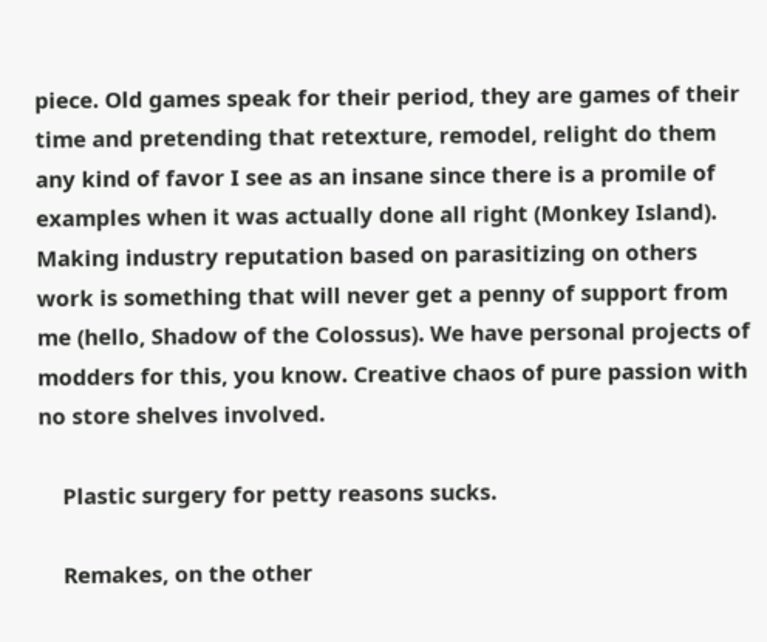piece. Old games speak for their period, they are games of their time and pretending that retexture, remodel, relight do them any kind of favor I see as an insane since there is a promile of examples when it was actually done all right (Monkey Island). Making industry reputation based on parasitizing on others work is something that will never get a penny of support from me (hello, Shadow of the Colossus). We have personal projects of modders for this, you know. Creative chaos of pure passion with no store shelves involved.

    Plastic surgery for petty reasons sucks.

    Remakes, on the other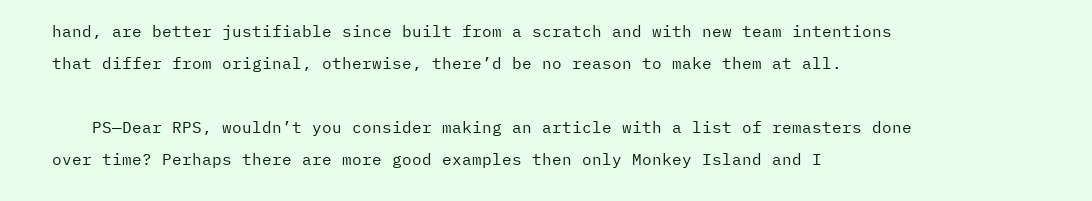hand, are better justifiable since built from a scratch and with new team intentions that differ from original, otherwise, there’d be no reason to make them at all.

    PS—Dear RPS, wouldn’t you consider making an article with a list of remasters done over time? Perhaps there are more good examples then only Monkey Island and I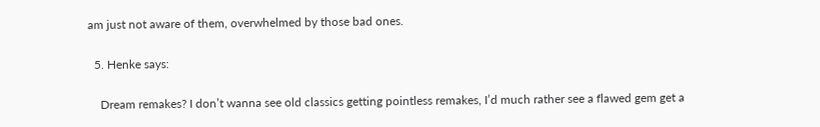am just not aware of them, overwhelmed by those bad ones.

  5. Henke says:

    Dream remakes? I don’t wanna see old classics getting pointless remakes, I’d much rather see a flawed gem get a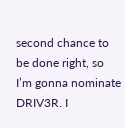second chance to be done right, so I’m gonna nominate DRIV3R. I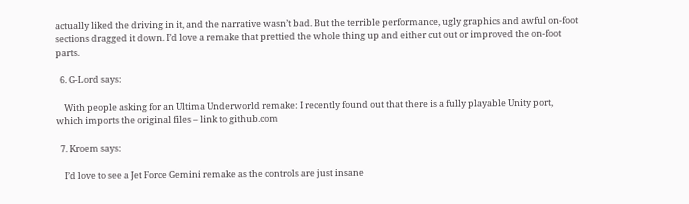actually liked the driving in it, and the narrative wasn’t bad. But the terrible performance, ugly graphics and awful on-foot sections dragged it down. I’d love a remake that prettied the whole thing up and either cut out or improved the on-foot parts.

  6. G-Lord says:

    With people asking for an Ultima Underworld remake: I recently found out that there is a fully playable Unity port, which imports the original files – link to github.com

  7. Kroem says:

    I’d love to see a Jet Force Gemini remake as the controls are just insane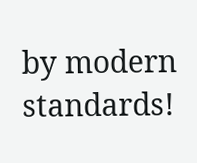by modern standards!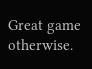Great game otherwise.